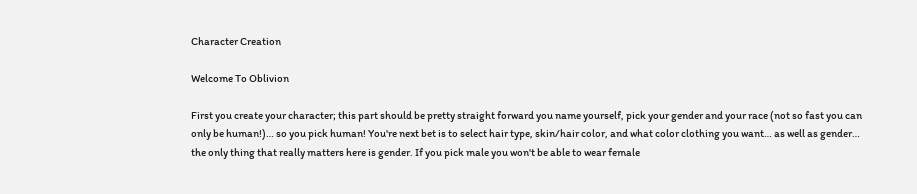Character Creation

Welcome To Oblivion

First you create your character; this part should be pretty straight forward you name yourself, pick your gender and your race (not so fast you can only be human!)… so you pick human! You're next bet is to select hair type, skin/hair color, and what color clothing you want… as well as gender… the only thing that really matters here is gender. If you pick male you won't be able to wear female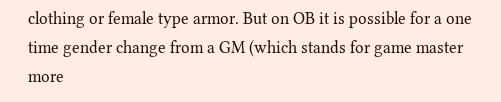clothing or female type armor. But on OB it is possible for a one time gender change from a GM (which stands for game master more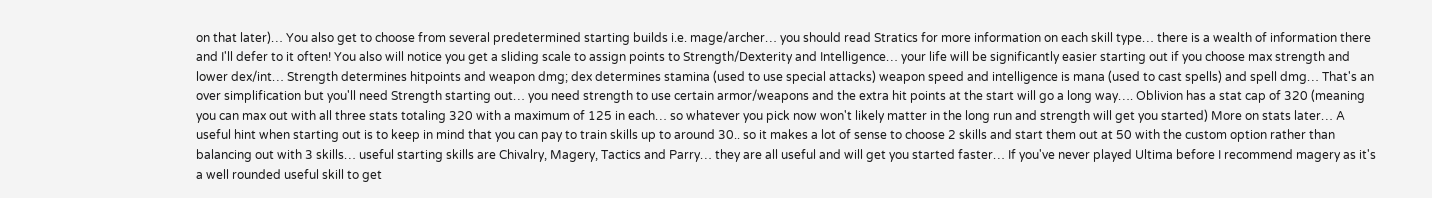on that later)… You also get to choose from several predetermined starting builds i.e. mage/archer… you should read Stratics for more information on each skill type… there is a wealth of information there and I'll defer to it often! You also will notice you get a sliding scale to assign points to Strength/Dexterity and Intelligence… your life will be significantly easier starting out if you choose max strength and lower dex/int… Strength determines hitpoints and weapon dmg; dex determines stamina (used to use special attacks) weapon speed and intelligence is mana (used to cast spells) and spell dmg… That's an over simplification but you'll need Strength starting out… you need strength to use certain armor/weapons and the extra hit points at the start will go a long way…. Oblivion has a stat cap of 320 (meaning you can max out with all three stats totaling 320 with a maximum of 125 in each… so whatever you pick now won't likely matter in the long run and strength will get you started) More on stats later… A useful hint when starting out is to keep in mind that you can pay to train skills up to around 30.. so it makes a lot of sense to choose 2 skills and start them out at 50 with the custom option rather than balancing out with 3 skills… useful starting skills are Chivalry, Magery, Tactics and Parry… they are all useful and will get you started faster… If you've never played Ultima before I recommend magery as it's a well rounded useful skill to get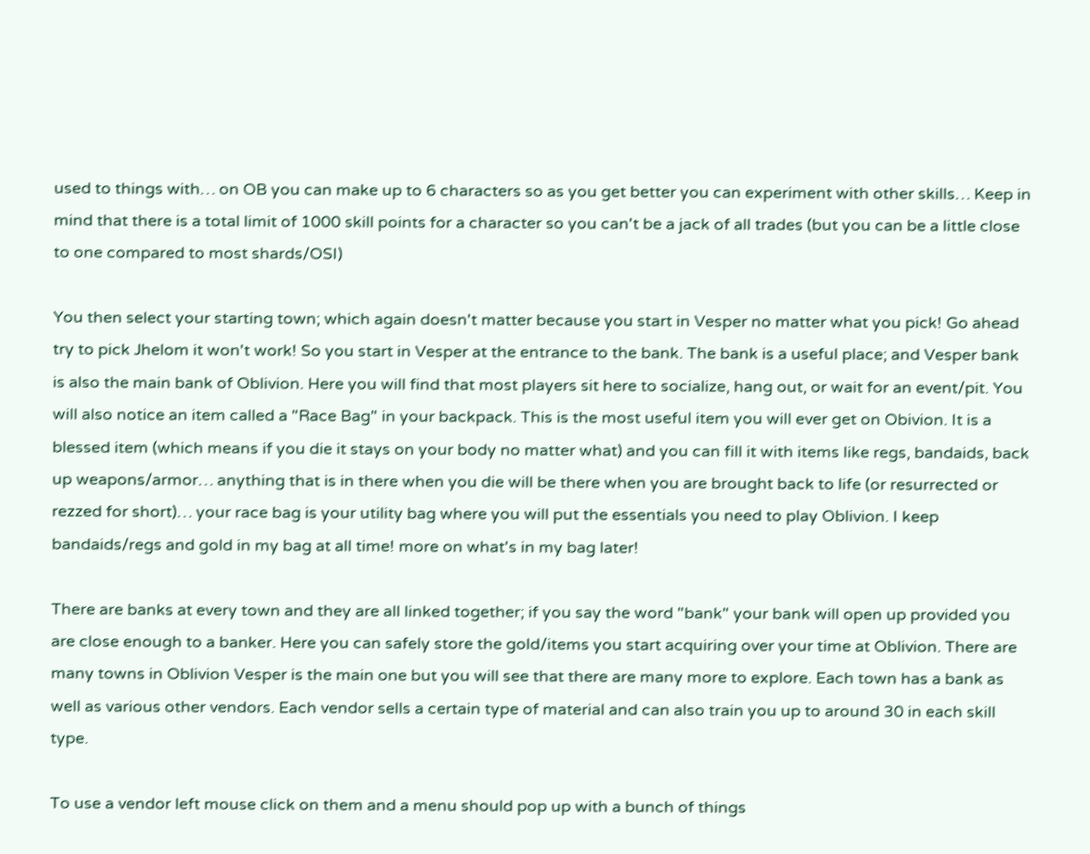used to things with… on OB you can make up to 6 characters so as you get better you can experiment with other skills… Keep in mind that there is a total limit of 1000 skill points for a character so you can't be a jack of all trades (but you can be a little close to one compared to most shards/OSI)

You then select your starting town; which again doesn't matter because you start in Vesper no matter what you pick! Go ahead try to pick Jhelom it won't work! So you start in Vesper at the entrance to the bank. The bank is a useful place; and Vesper bank is also the main bank of Oblivion. Here you will find that most players sit here to socialize, hang out, or wait for an event/pit. You will also notice an item called a "Race Bag" in your backpack. This is the most useful item you will ever get on Obivion. It is a blessed item (which means if you die it stays on your body no matter what) and you can fill it with items like regs, bandaids, back up weapons/armor… anything that is in there when you die will be there when you are brought back to life (or resurrected or rezzed for short)… your race bag is your utility bag where you will put the essentials you need to play Oblivion. I keep bandaids/regs and gold in my bag at all time! more on what's in my bag later!

There are banks at every town and they are all linked together; if you say the word "bank" your bank will open up provided you are close enough to a banker. Here you can safely store the gold/items you start acquiring over your time at Oblivion. There are many towns in Oblivion Vesper is the main one but you will see that there are many more to explore. Each town has a bank as well as various other vendors. Each vendor sells a certain type of material and can also train you up to around 30 in each skill type.

To use a vendor left mouse click on them and a menu should pop up with a bunch of things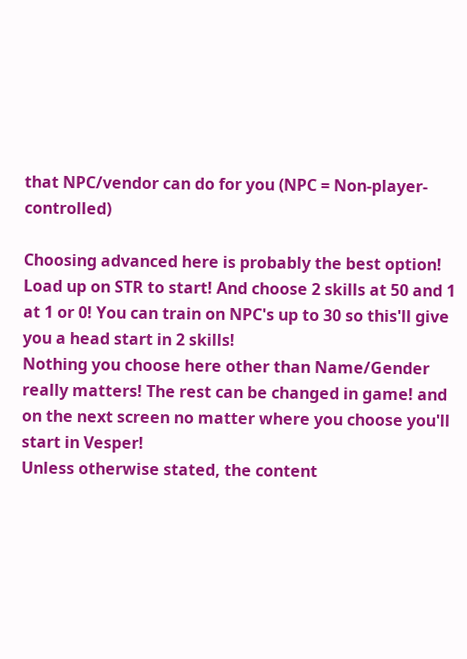that NPC/vendor can do for you (NPC = Non-player-controlled)

Choosing advanced here is probably the best option!
Load up on STR to start! And choose 2 skills at 50 and 1 at 1 or 0! You can train on NPC's up to 30 so this'll give you a head start in 2 skills!
Nothing you choose here other than Name/Gender really matters! The rest can be changed in game! and on the next screen no matter where you choose you'll start in Vesper!
Unless otherwise stated, the content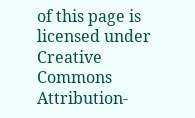of this page is licensed under Creative Commons Attribution-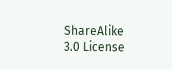ShareAlike 3.0 License